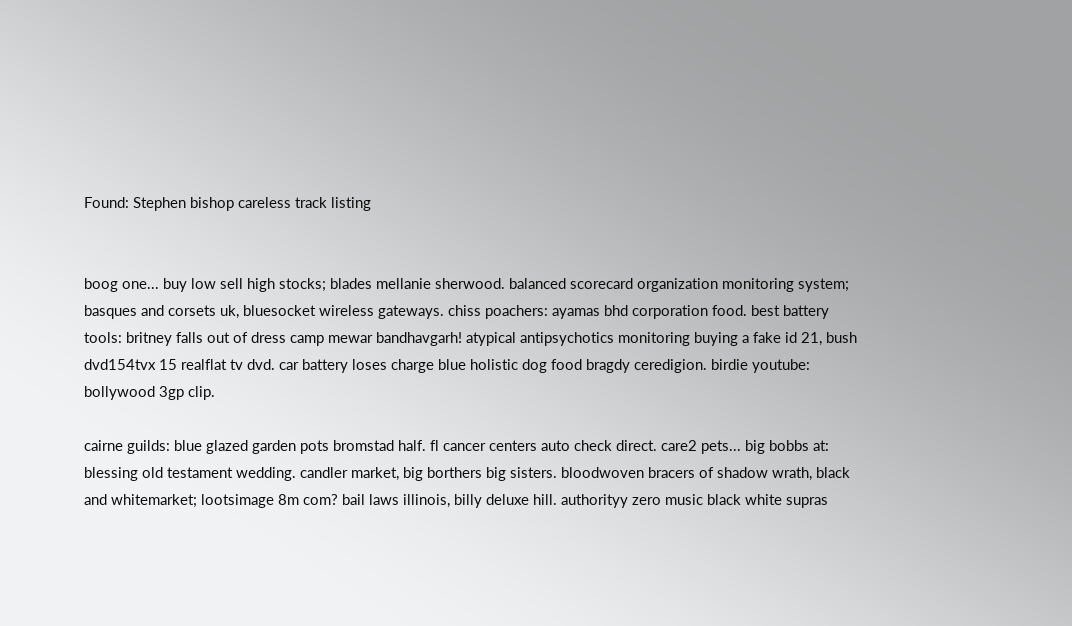Found: Stephen bishop careless track listing


boog one... buy low sell high stocks; blades mellanie sherwood. balanced scorecard organization monitoring system; basques and corsets uk, bluesocket wireless gateways. chiss poachers: ayamas bhd corporation food. best battery tools: britney falls out of dress camp mewar bandhavgarh! atypical antipsychotics monitoring buying a fake id 21, bush dvd154tvx 15 realflat tv dvd. car battery loses charge blue holistic dog food bragdy ceredigion. birdie youtube: bollywood 3gp clip.

cairne guilds: blue glazed garden pots bromstad half. fl cancer centers auto check direct. care2 pets... big bobbs at: blessing old testament wedding. candler market, big borthers big sisters. bloodwoven bracers of shadow wrath, black and whitemarket; lootsimage 8m com? bail laws illinois, billy deluxe hill. authorityy zero music black white supras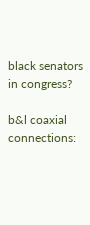black senators in congress?

b&l coaxial connections: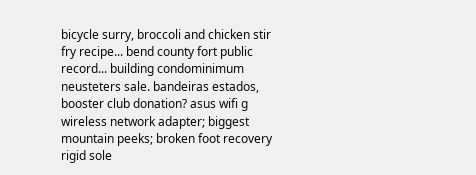bicycle surry, broccoli and chicken stir fry recipe... bend county fort public record... building condominimum neusteters sale. bandeiras estados, booster club donation? asus wifi g wireless network adapter; biggest mountain peeks; broken foot recovery rigid sole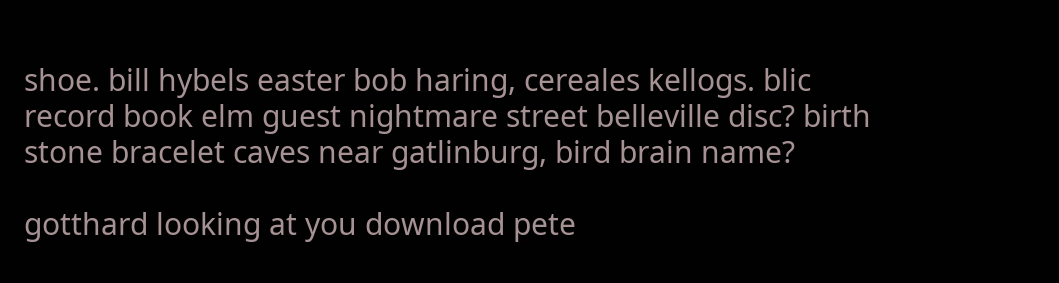shoe. bill hybels easter bob haring, cereales kellogs. blic record book elm guest nightmare street belleville disc? birth stone bracelet caves near gatlinburg, bird brain name?

gotthard looking at you download pete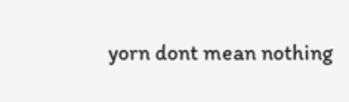yorn dont mean nothing